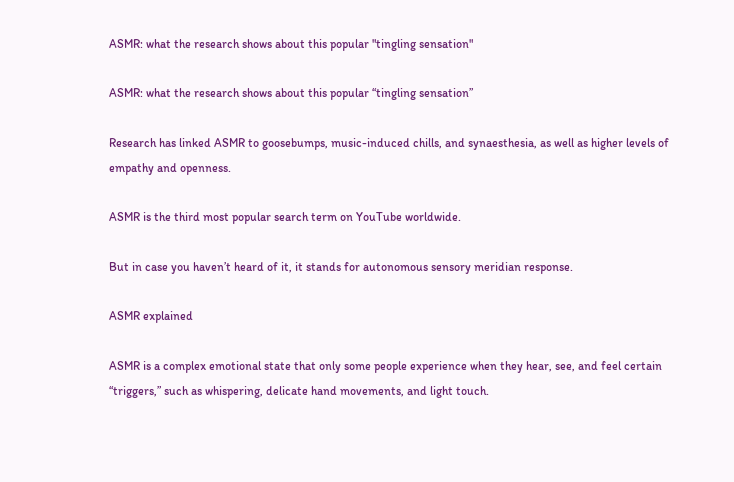ASMR: what the research shows about this popular "tingling sensation"

ASMR: what the research shows about this popular “tingling sensation”

Research has linked ASMR to goosebumps, music-induced chills, and synaesthesia, as well as higher levels of empathy and openness.

ASMR is the third most popular search term on YouTube worldwide.

But in case you haven’t heard of it, it stands for autonomous sensory meridian response.

ASMR explained

ASMR is a complex emotional state that only some people experience when they hear, see, and feel certain “triggers,” such as whispering, delicate hand movements, and light touch.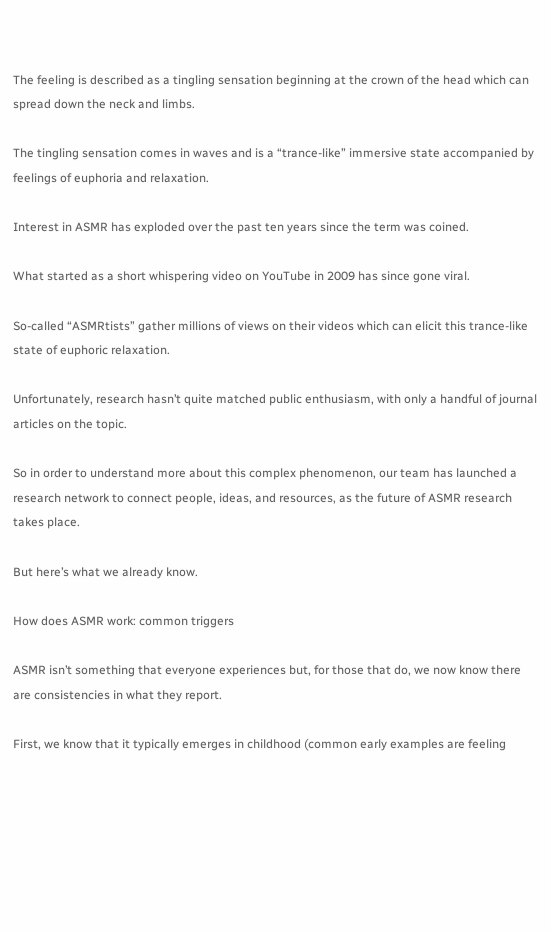The feeling is described as a tingling sensation beginning at the crown of the head which can spread down the neck and limbs.

The tingling sensation comes in waves and is a “trance-like” immersive state accompanied by feelings of euphoria and relaxation.

Interest in ASMR has exploded over the past ten years since the term was coined.

What started as a short whispering video on YouTube in 2009 has since gone viral.

So-called “ASMRtists” gather millions of views on their videos which can elicit this trance-like state of euphoric relaxation.

Unfortunately, research hasn’t quite matched public enthusiasm, with only a handful of journal articles on the topic.

So in order to understand more about this complex phenomenon, our team has launched a research network to connect people, ideas, and resources, as the future of ASMR research takes place.

But here’s what we already know.

How does ASMR work: common triggers

ASMR isn’t something that everyone experiences but, for those that do, we now know there are consistencies in what they report.

First, we know that it typically emerges in childhood (common early examples are feeling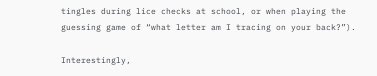tingles during lice checks at school, or when playing the guessing game of “what letter am I tracing on your back?”).

Interestingly,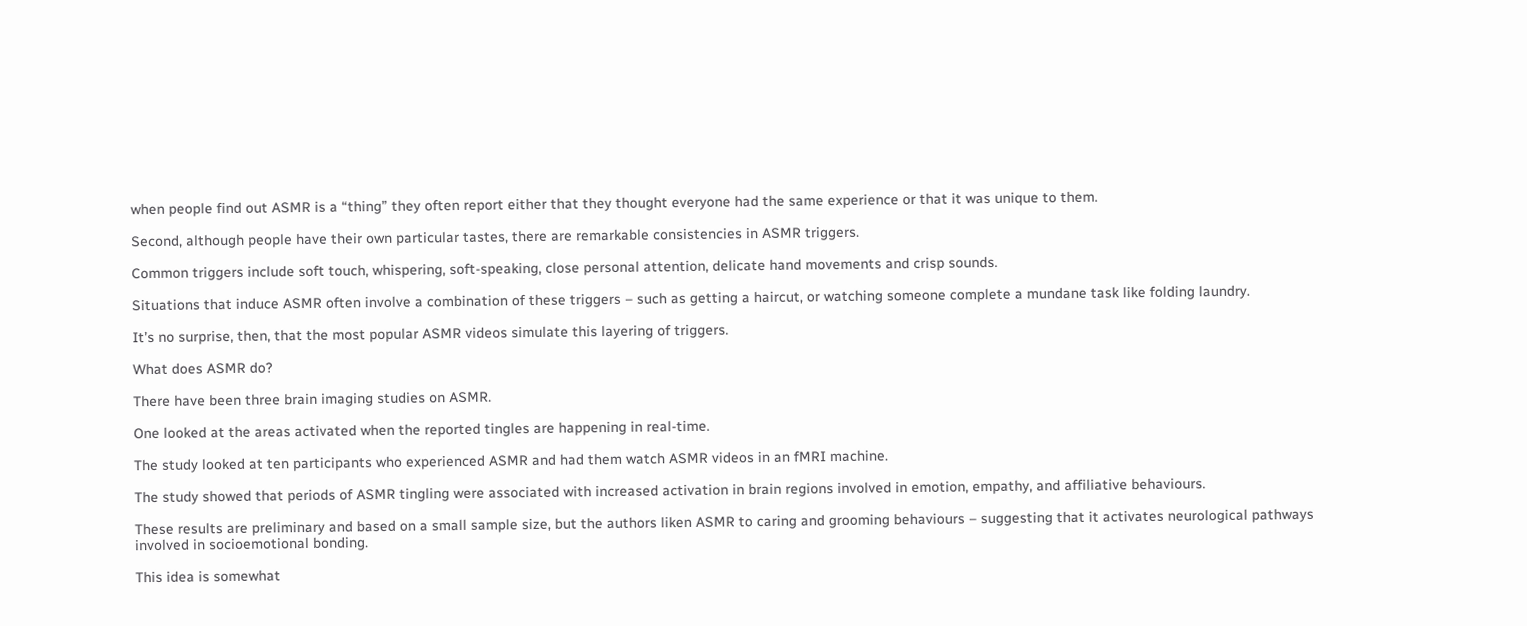when people find out ASMR is a “thing” they often report either that they thought everyone had the same experience or that it was unique to them.

Second, although people have their own particular tastes, there are remarkable consistencies in ASMR triggers.

Common triggers include soft touch, whispering, soft-speaking, close personal attention, delicate hand movements and crisp sounds.

Situations that induce ASMR often involve a combination of these triggers – such as getting a haircut, or watching someone complete a mundane task like folding laundry.

It’s no surprise, then, that the most popular ASMR videos simulate this layering of triggers.

What does ASMR do?

There have been three brain imaging studies on ASMR.

One looked at the areas activated when the reported tingles are happening in real-time.

The study looked at ten participants who experienced ASMR and had them watch ASMR videos in an fMRI machine.

The study showed that periods of ASMR tingling were associated with increased activation in brain regions involved in emotion, empathy, and affiliative behaviours.

These results are preliminary and based on a small sample size, but the authors liken ASMR to caring and grooming behaviours – suggesting that it activates neurological pathways involved in socioemotional bonding.

This idea is somewhat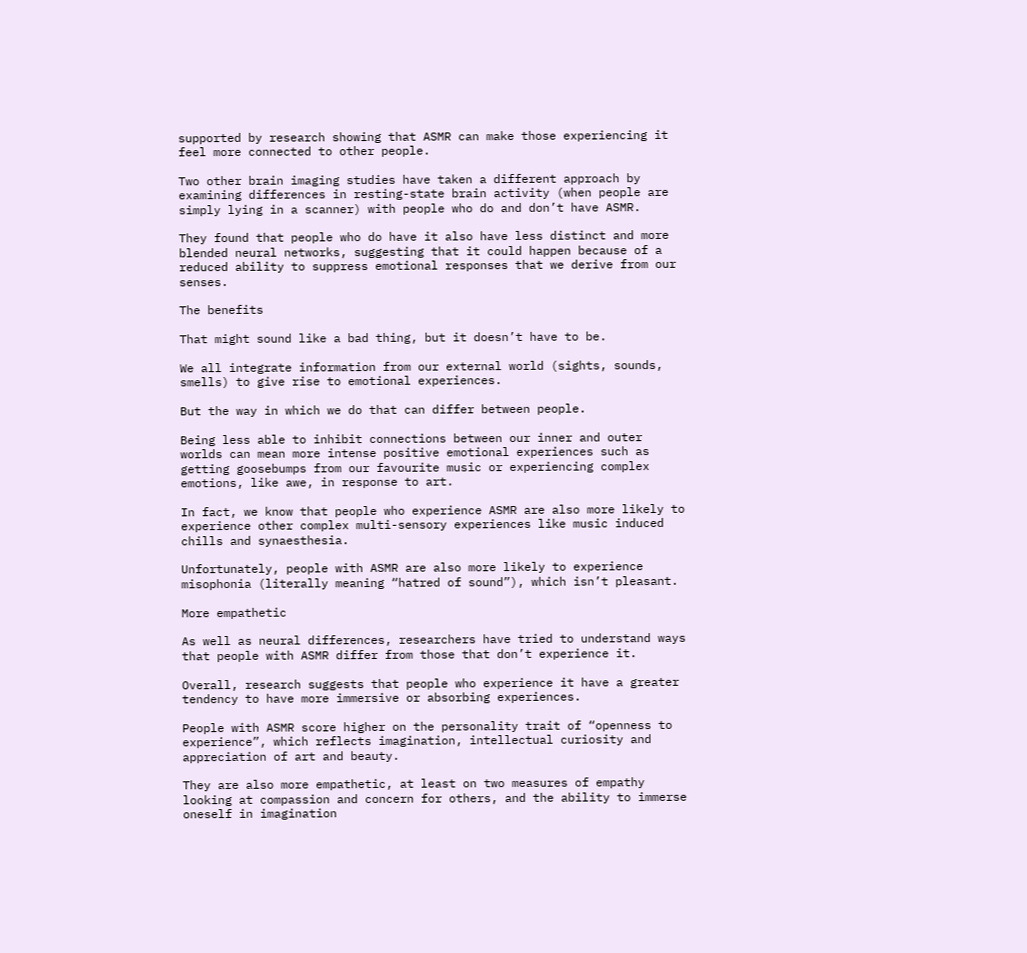supported by research showing that ASMR can make those experiencing it feel more connected to other people.

Two other brain imaging studies have taken a different approach by examining differences in resting-state brain activity (when people are simply lying in a scanner) with people who do and don’t have ASMR.

They found that people who do have it also have less distinct and more blended neural networks, suggesting that it could happen because of a reduced ability to suppress emotional responses that we derive from our senses.

The benefits

That might sound like a bad thing, but it doesn’t have to be.

We all integrate information from our external world (sights, sounds, smells) to give rise to emotional experiences.

But the way in which we do that can differ between people.

Being less able to inhibit connections between our inner and outer worlds can mean more intense positive emotional experiences such as getting goosebumps from our favourite music or experiencing complex emotions, like awe, in response to art.

In fact, we know that people who experience ASMR are also more likely to experience other complex multi-sensory experiences like music induced chills and synaesthesia.

Unfortunately, people with ASMR are also more likely to experience misophonia (literally meaning “hatred of sound”), which isn’t pleasant.

More empathetic

As well as neural differences, researchers have tried to understand ways that people with ASMR differ from those that don’t experience it.

Overall, research suggests that people who experience it have a greater tendency to have more immersive or absorbing experiences.

People with ASMR score higher on the personality trait of “openness to experience”, which reflects imagination, intellectual curiosity and appreciation of art and beauty.

They are also more empathetic, at least on two measures of empathy looking at compassion and concern for others, and the ability to immerse oneself in imagination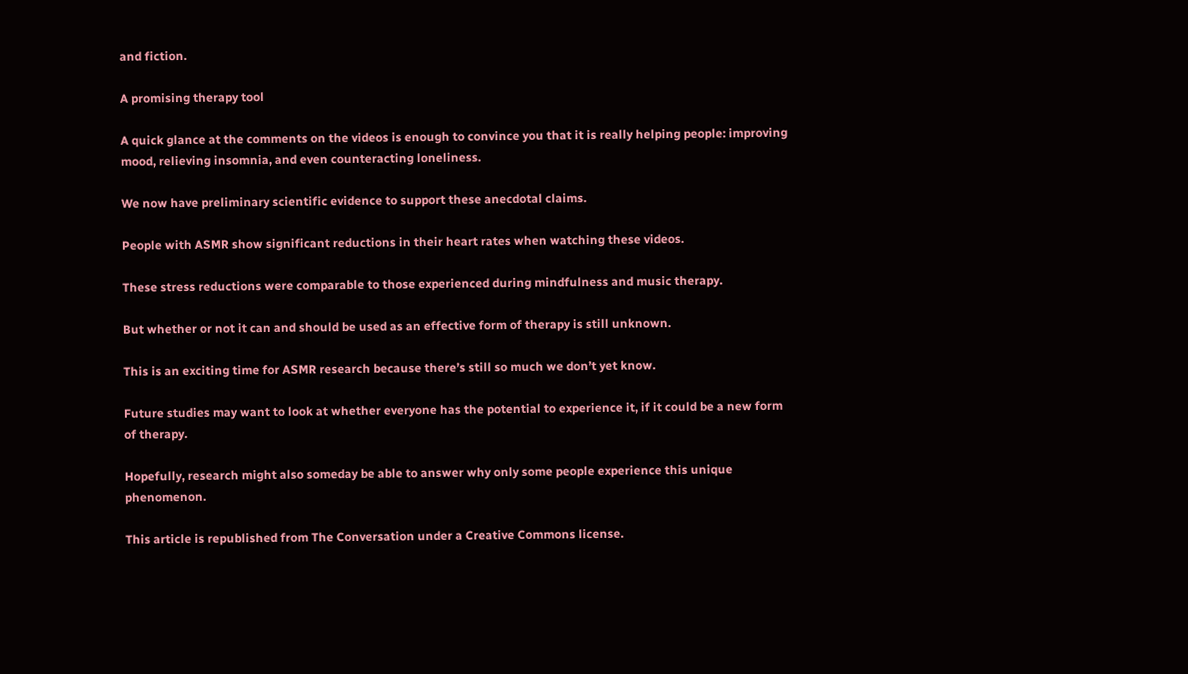and fiction.

A promising therapy tool

A quick glance at the comments on the videos is enough to convince you that it is really helping people: improving mood, relieving insomnia, and even counteracting loneliness.

We now have preliminary scientific evidence to support these anecdotal claims.

People with ASMR show significant reductions in their heart rates when watching these videos.

These stress reductions were comparable to those experienced during mindfulness and music therapy.

But whether or not it can and should be used as an effective form of therapy is still unknown.

This is an exciting time for ASMR research because there’s still so much we don’t yet know.

Future studies may want to look at whether everyone has the potential to experience it, if it could be a new form of therapy.

Hopefully, research might also someday be able to answer why only some people experience this unique phenomenon.

This article is republished from The Conversation under a Creative Commons license.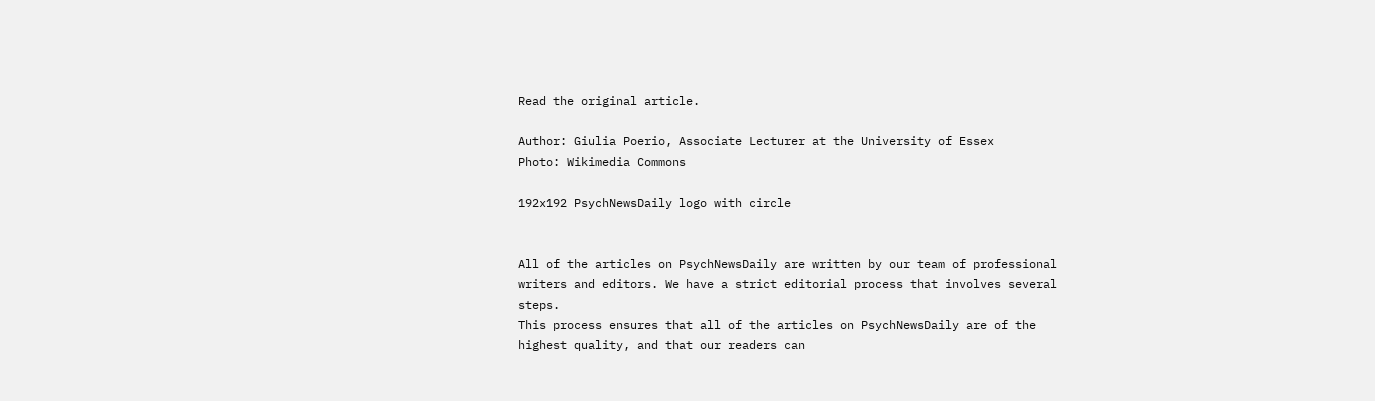Read the original article.

Author: Giulia Poerio, Associate Lecturer at the University of Essex
Photo: Wikimedia Commons

192x192 PsychNewsDaily logo with circle


All of the articles on PsychNewsDaily are written by our team of professional writers and editors. We have a strict editorial process that involves several steps.
This process ensures that all of the articles on PsychNewsDaily are of the highest quality, and that our readers can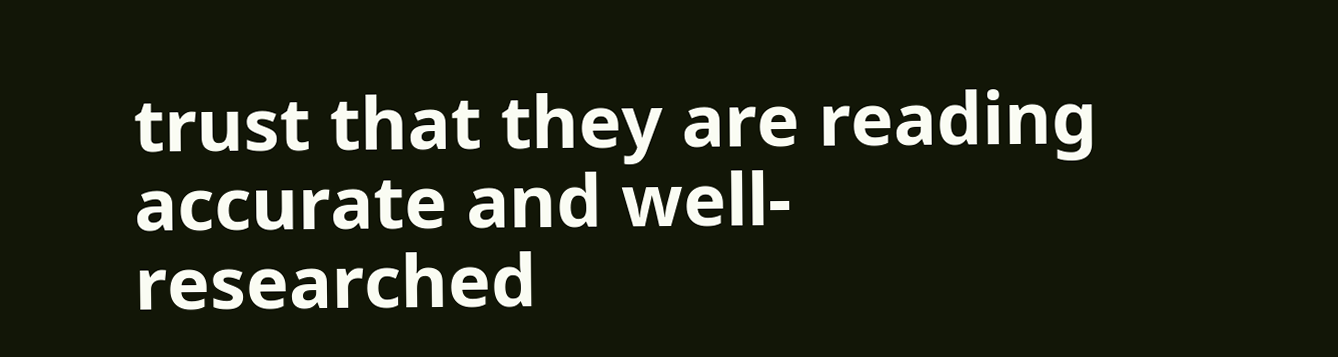trust that they are reading accurate and well-researched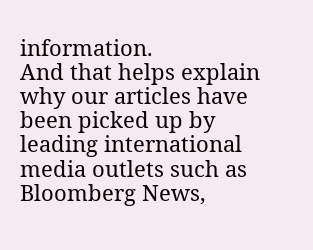information.
And that helps explain why our articles have been picked up by leading international media outlets such as Bloomberg News,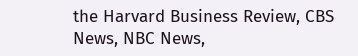the Harvard Business Review, CBS News, NBC News,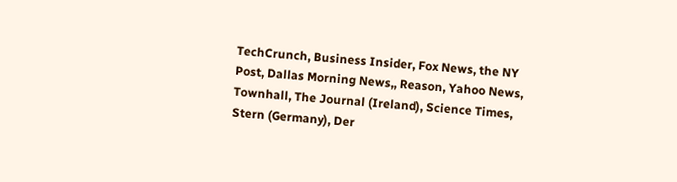TechCrunch, Business Insider, Fox News, the NY Post, Dallas Morning News,, Reason, Yahoo News, Townhall, The Journal (Ireland), Science Times, Stern (Germany), Der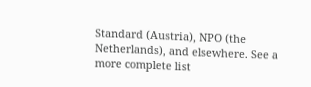Standard (Austria), NPO (the Netherlands), and elsewhere. See a more complete list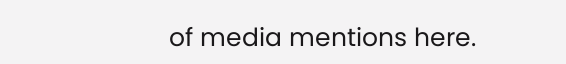of media mentions here.